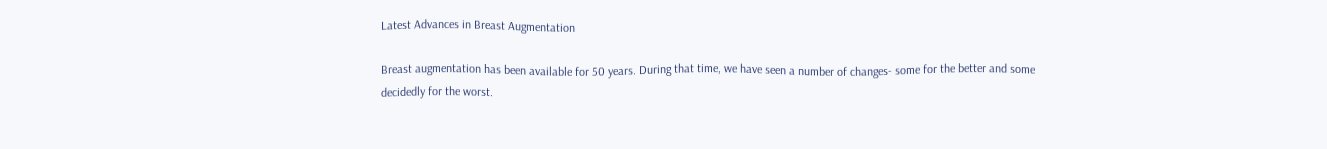Latest Advances in Breast Augmentation

Breast augmentation has been available for 50 years. During that time, we have seen a number of changes- some for the better and some decidedly for the worst.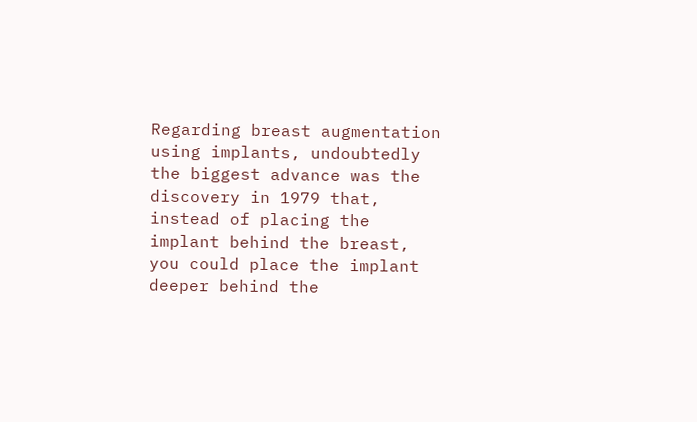Regarding breast augmentation using implants, undoubtedly the biggest advance was the discovery in 1979 that, instead of placing the implant behind the breast, you could place the implant deeper behind the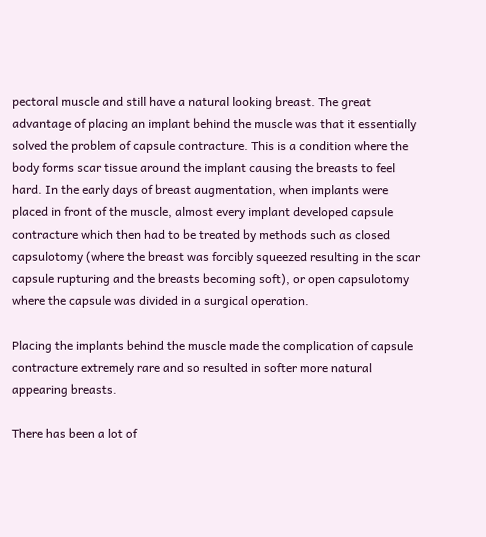pectoral muscle and still have a natural looking breast. The great advantage of placing an implant behind the muscle was that it essentially solved the problem of capsule contracture. This is a condition where the body forms scar tissue around the implant causing the breasts to feel hard. In the early days of breast augmentation, when implants were placed in front of the muscle, almost every implant developed capsule contracture which then had to be treated by methods such as closed capsulotomy (where the breast was forcibly squeezed resulting in the scar capsule rupturing and the breasts becoming soft), or open capsulotomy where the capsule was divided in a surgical operation.

Placing the implants behind the muscle made the complication of capsule contracture extremely rare and so resulted in softer more natural appearing breasts.

There has been a lot of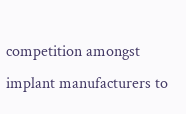competition amongst implant manufacturers to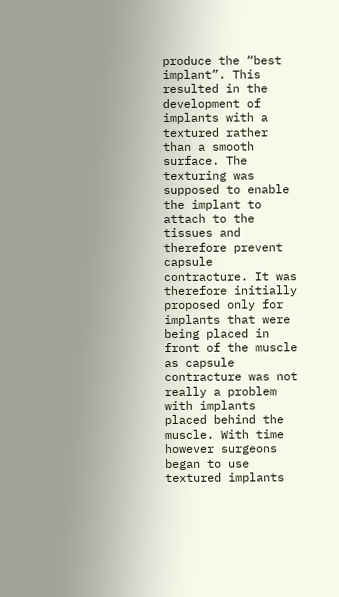produce the “best implant”. This resulted in the development of implants with a textured rather than a smooth surface. The texturing was supposed to enable the implant to attach to the tissues and therefore prevent capsule contracture. It was therefore initially proposed only for implants that were being placed in front of the muscle as capsule contracture was not really a problem with implants placed behind the muscle. With time however surgeons began to use textured implants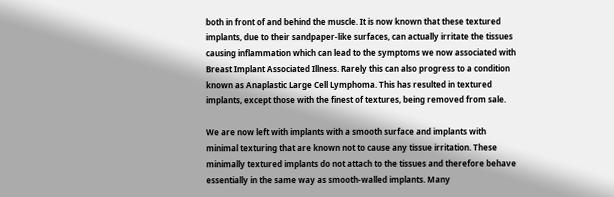both in front of and behind the muscle. It is now known that these textured implants, due to their sandpaper-like surfaces, can actually irritate the tissues causing inflammation which can lead to the symptoms we now associated with Breast Implant Associated Illness. Rarely this can also progress to a condition known as Anaplastic Large Cell Lymphoma. This has resulted in textured implants, except those with the finest of textures, being removed from sale.

We are now left with implants with a smooth surface and implants with minimal texturing that are known not to cause any tissue irritation. These minimally textured implants do not attach to the tissues and therefore behave essentially in the same way as smooth-walled implants. Many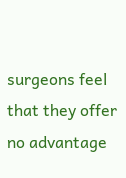surgeons feel that they offer no advantage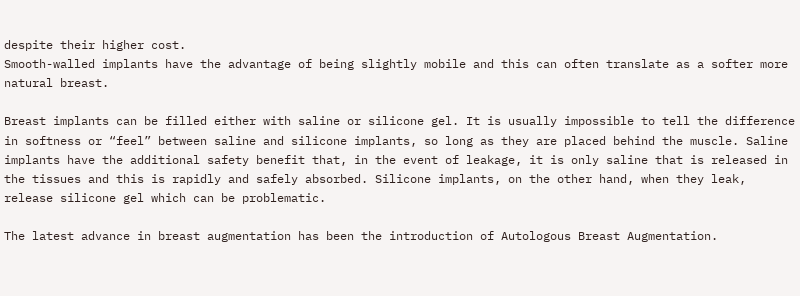despite their higher cost.
Smooth-walled implants have the advantage of being slightly mobile and this can often translate as a softer more natural breast.

Breast implants can be filled either with saline or silicone gel. It is usually impossible to tell the difference in softness or “feel” between saline and silicone implants, so long as they are placed behind the muscle. Saline implants have the additional safety benefit that, in the event of leakage, it is only saline that is released in the tissues and this is rapidly and safely absorbed. Silicone implants, on the other hand, when they leak, release silicone gel which can be problematic.

The latest advance in breast augmentation has been the introduction of Autologous Breast Augmentation.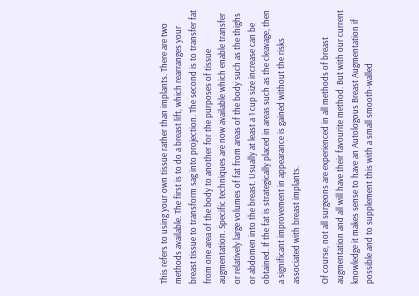This refers to using your own tissue rather than implants. There are two methods available. The first is to do a breast lift, which rearranges your breast tissue to transform sag into projection. The second is to transfer fat from one area of the body to another for the purposes of tissue augmentation. Specific techniques are now available which enable transfer or relatively large volumes of fat from areas of the body such as the thighs or abdomen into the breast. Usually at least a 1 cup size increase can be obtained. If the fat is strategically placed in areas such as the cleavage, then a significant improvement in appearance is gained without the risks associated with breast implants.

Of course, not all surgeons are experienced in all methods of breast augmentation and all will have their favourite method. But with our current knowledge it makes sense to have an Autologous Breast Augmentation if possible and to supplement this with a small smooth-walled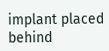implant placed behind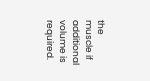the muscle if additional volume is required.